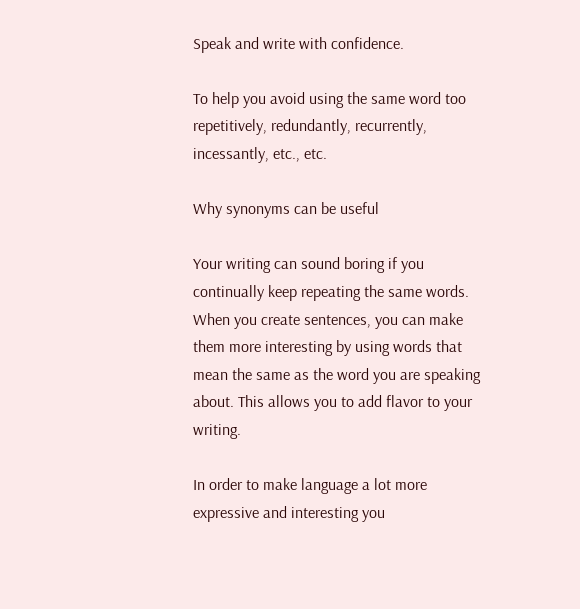Speak and write with confidence.

To help you avoid using the same word too repetitively, redundantly, recurrently, incessantly, etc., etc.

Why synonyms can be useful

Your writing can sound boring if you continually keep repeating the same words. When you create sentences, you can make them more interesting by using words that mean the same as the word you are speaking about. This allows you to add flavor to your writing.

In order to make language a lot more expressive and interesting you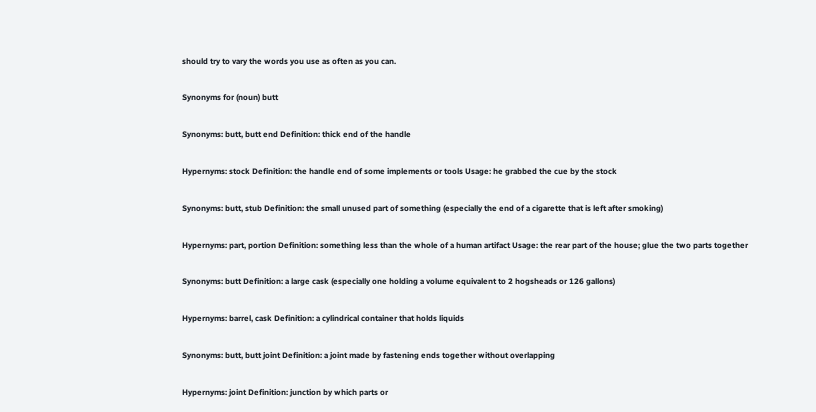should try to vary the words you use as often as you can.

Synonyms for (noun) butt

Synonyms: butt, butt end Definition: thick end of the handle

Hypernyms: stock Definition: the handle end of some implements or tools Usage: he grabbed the cue by the stock

Synonyms: butt, stub Definition: the small unused part of something (especially the end of a cigarette that is left after smoking)

Hypernyms: part, portion Definition: something less than the whole of a human artifact Usage: the rear part of the house; glue the two parts together

Synonyms: butt Definition: a large cask (especially one holding a volume equivalent to 2 hogsheads or 126 gallons)

Hypernyms: barrel, cask Definition: a cylindrical container that holds liquids

Synonyms: butt, butt joint Definition: a joint made by fastening ends together without overlapping

Hypernyms: joint Definition: junction by which parts or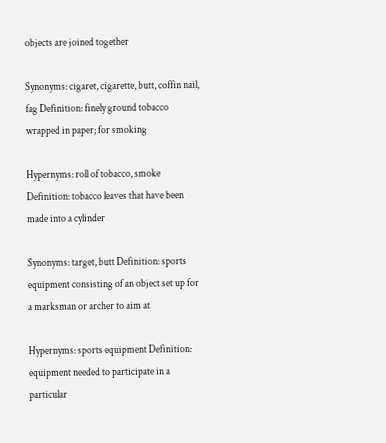objects are joined together

Synonyms: cigaret, cigarette, butt, coffin nail, fag Definition: finely ground tobacco wrapped in paper; for smoking

Hypernyms: roll of tobacco, smoke Definition: tobacco leaves that have been made into a cylinder

Synonyms: target, butt Definition: sports equipment consisting of an object set up for a marksman or archer to aim at

Hypernyms: sports equipment Definition: equipment needed to participate in a particular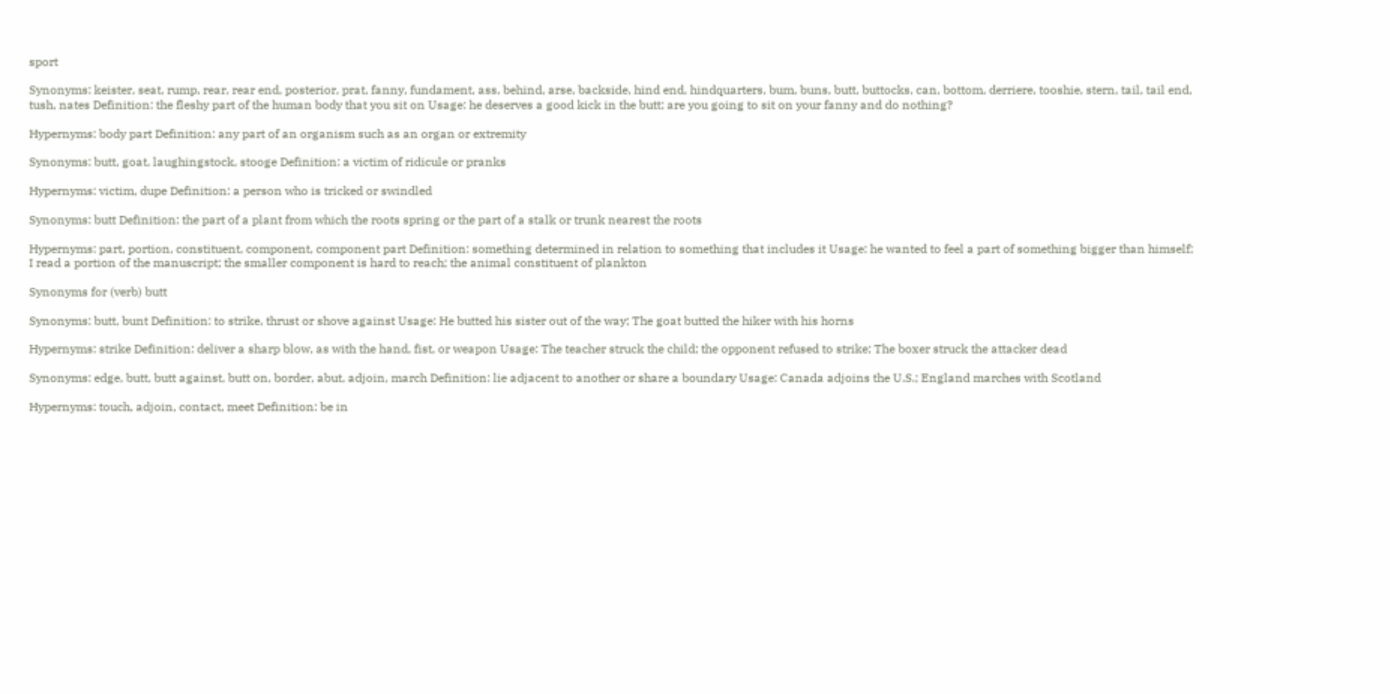sport

Synonyms: keister, seat, rump, rear, rear end, posterior, prat, fanny, fundament, ass, behind, arse, backside, hind end, hindquarters, bum, buns, butt, buttocks, can, bottom, derriere, tooshie, stern, tail, tail end, tush, nates Definition: the fleshy part of the human body that you sit on Usage: he deserves a good kick in the butt; are you going to sit on your fanny and do nothing?

Hypernyms: body part Definition: any part of an organism such as an organ or extremity

Synonyms: butt, goat, laughingstock, stooge Definition: a victim of ridicule or pranks

Hypernyms: victim, dupe Definition: a person who is tricked or swindled

Synonyms: butt Definition: the part of a plant from which the roots spring or the part of a stalk or trunk nearest the roots

Hypernyms: part, portion, constituent, component, component part Definition: something determined in relation to something that includes it Usage: he wanted to feel a part of something bigger than himself; I read a portion of the manuscript; the smaller component is hard to reach; the animal constituent of plankton

Synonyms for (verb) butt

Synonyms: butt, bunt Definition: to strike, thrust or shove against Usage: He butted his sister out of the way; The goat butted the hiker with his horns

Hypernyms: strike Definition: deliver a sharp blow, as with the hand, fist, or weapon Usage: The teacher struck the child; the opponent refused to strike; The boxer struck the attacker dead

Synonyms: edge, butt, butt against, butt on, border, abut, adjoin, march Definition: lie adjacent to another or share a boundary Usage: Canada adjoins the U.S.; England marches with Scotland

Hypernyms: touch, adjoin, contact, meet Definition: be in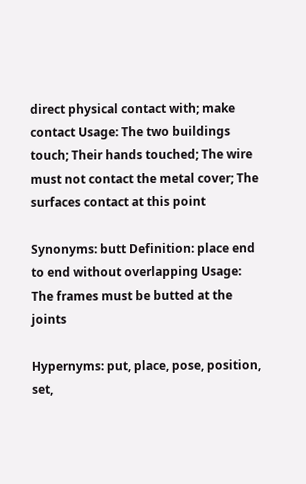direct physical contact with; make contact Usage: The two buildings touch; Their hands touched; The wire must not contact the metal cover; The surfaces contact at this point

Synonyms: butt Definition: place end to end without overlapping Usage: The frames must be butted at the joints

Hypernyms: put, place, pose, position, set,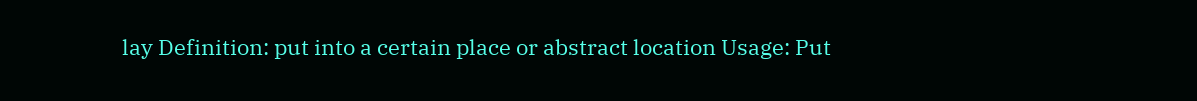lay Definition: put into a certain place or abstract location Usage: Put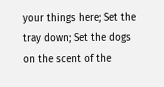your things here; Set the tray down; Set the dogs on the scent of the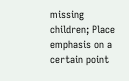missing children; Place emphasis on a certain point